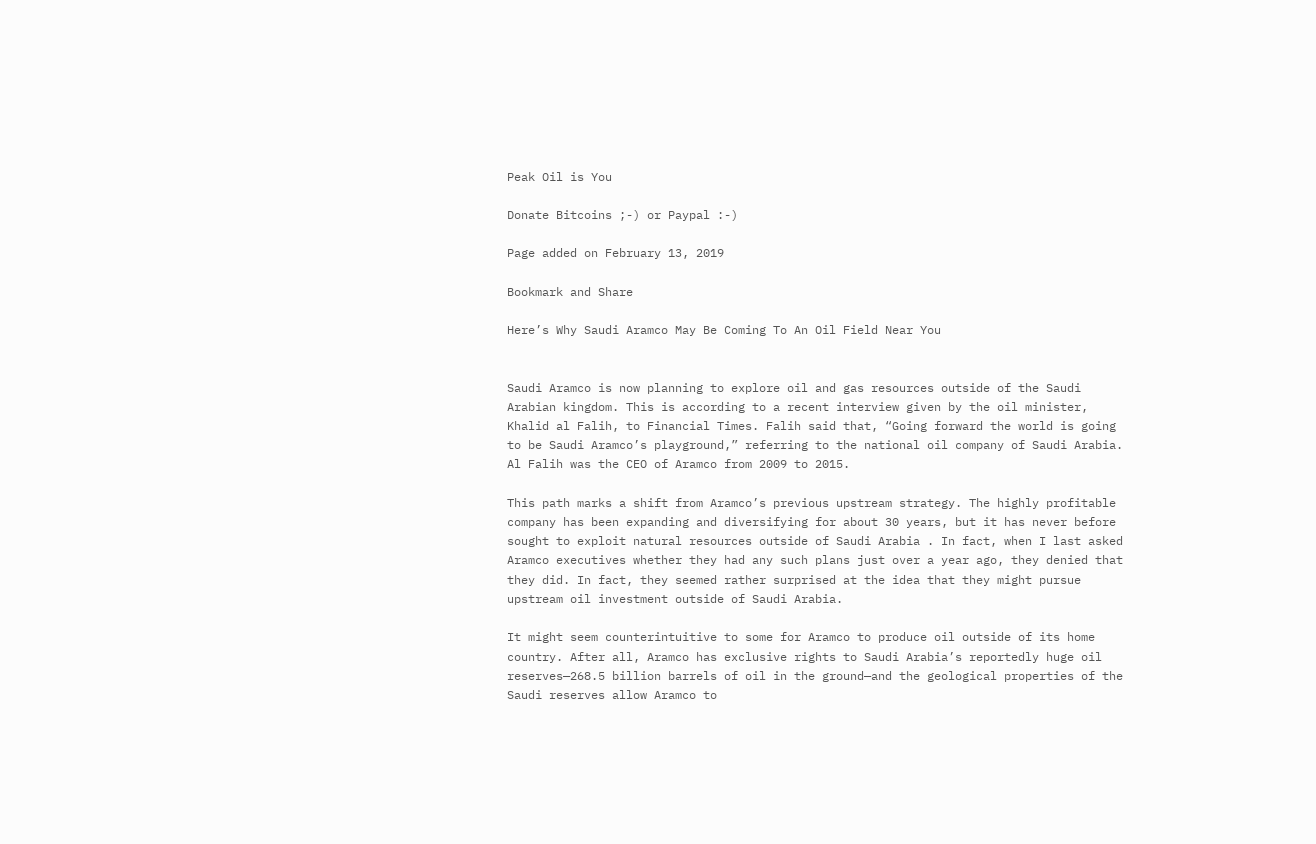Peak Oil is You

Donate Bitcoins ;-) or Paypal :-)

Page added on February 13, 2019

Bookmark and Share

Here’s Why Saudi Aramco May Be Coming To An Oil Field Near You


Saudi Aramco is now planning to explore oil and gas resources outside of the Saudi Arabian kingdom. This is according to a recent interview given by the oil minister, Khalid al Falih, to Financial Times. Falih said that, “Going forward the world is going to be Saudi Aramco’s playground,” referring to the national oil company of Saudi Arabia. Al Falih was the CEO of Aramco from 2009 to 2015.

This path marks a shift from Aramco’s previous upstream strategy. The highly profitable company has been expanding and diversifying for about 30 years, but it has never before sought to exploit natural resources outside of Saudi Arabia . In fact, when I last asked Aramco executives whether they had any such plans just over a year ago, they denied that they did. In fact, they seemed rather surprised at the idea that they might pursue upstream oil investment outside of Saudi Arabia.

It might seem counterintuitive to some for Aramco to produce oil outside of its home country. After all, Aramco has exclusive rights to Saudi Arabia’s reportedly huge oil reserves—268.5 billion barrels of oil in the ground—and the geological properties of the Saudi reserves allow Aramco to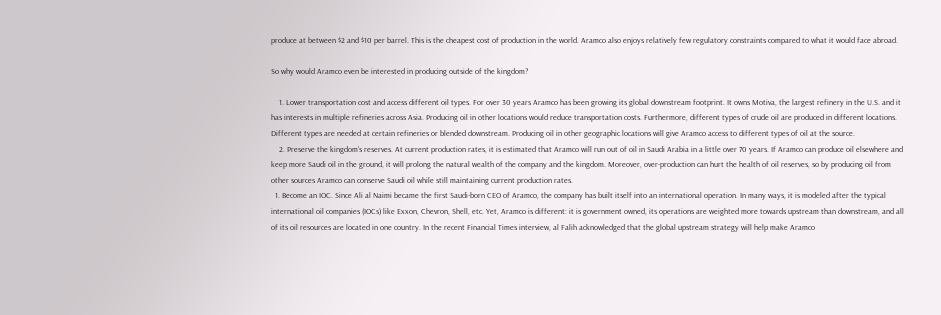produce at between $2 and $10 per barrel. This is the cheapest cost of production in the world. Aramco also enjoys relatively few regulatory constraints compared to what it would face abroad.

So why would Aramco even be interested in producing outside of the kingdom?

    1. Lower transportation cost and access different oil types. For over 30 years Aramco has been growing its global downstream footprint. It owns Motiva, the largest refinery in the U.S. and it has interests in multiple refineries across Asia. Producing oil in other locations would reduce transportation costs. Furthermore, different types of crude oil are produced in different locations. Different types are needed at certain refineries or blended downstream. Producing oil in other geographic locations will give Aramco access to different types of oil at the source.
    2. Preserve the kingdom’s reserves. At current production rates, it is estimated that Aramco will run out of oil in Saudi Arabia in a little over 70 years. If Aramco can produce oil elsewhere and keep more Saudi oil in the ground, it will prolong the natural wealth of the company and the kingdom. Moreover, over-production can hurt the health of oil reserves, so by producing oil from other sources Aramco can conserve Saudi oil while still maintaining current production rates.
  1. Become an IOC. Since Ali al Naimi became the first Saudi-born CEO of Aramco, the company has built itself into an international operation. In many ways, it is modeled after the typical international oil companies (IOCs) like Exxon, Chevron, Shell, etc. Yet, Aramco is different: it is government owned, its operations are weighted more towards upstream than downstream, and all of its oil resources are located in one country. In the recent Financial Times interview, al Falih acknowledged that the global upstream strategy will help make Aramco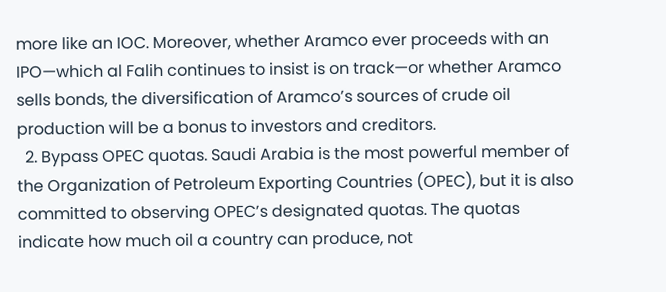more like an IOC. Moreover, whether Aramco ever proceeds with an IPO—which al Falih continues to insist is on track—or whether Aramco sells bonds, the diversification of Aramco’s sources of crude oil production will be a bonus to investors and creditors.
  2. Bypass OPEC quotas. Saudi Arabia is the most powerful member of the Organization of Petroleum Exporting Countries (OPEC), but it is also committed to observing OPEC’s designated quotas. The quotas indicate how much oil a country can produce, not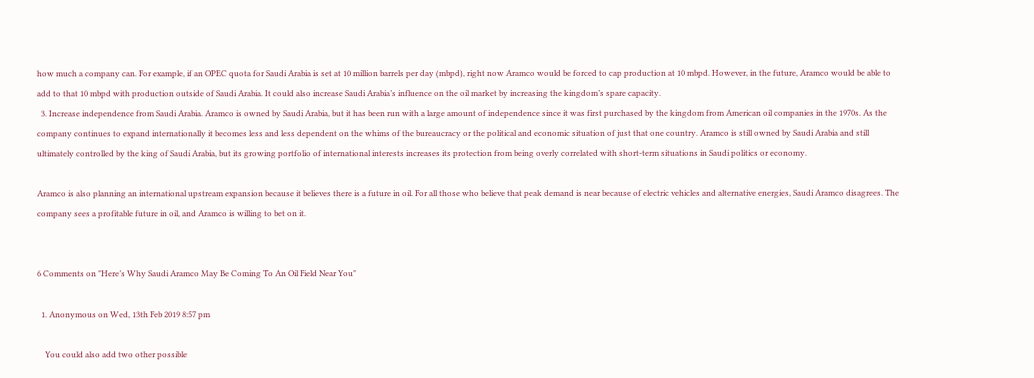how much a company can. For example, if an OPEC quota for Saudi Arabia is set at 10 million barrels per day (mbpd), right now Aramco would be forced to cap production at 10 mbpd. However, in the future, Aramco would be able to add to that 10 mbpd with production outside of Saudi Arabia. It could also increase Saudi Arabia’s influence on the oil market by increasing the kingdom’s spare capacity.
  3. Increase independence from Saudi Arabia. Aramco is owned by Saudi Arabia, but it has been run with a large amount of independence since it was first purchased by the kingdom from American oil companies in the 1970s. As the company continues to expand internationally it becomes less and less dependent on the whims of the bureaucracy or the political and economic situation of just that one country. Aramco is still owned by Saudi Arabia and still ultimately controlled by the king of Saudi Arabia, but its growing portfolio of international interests increases its protection from being overly correlated with short-term situations in Saudi politics or economy.

Aramco is also planning an international upstream expansion because it believes there is a future in oil. For all those who believe that peak demand is near because of electric vehicles and alternative energies, Saudi Aramco disagrees. The company sees a profitable future in oil, and Aramco is willing to bet on it.


6 Comments on "Here’s Why Saudi Aramco May Be Coming To An Oil Field Near You"

  1. Anonymous on Wed, 13th Feb 2019 8:57 pm

    You could also add two other possible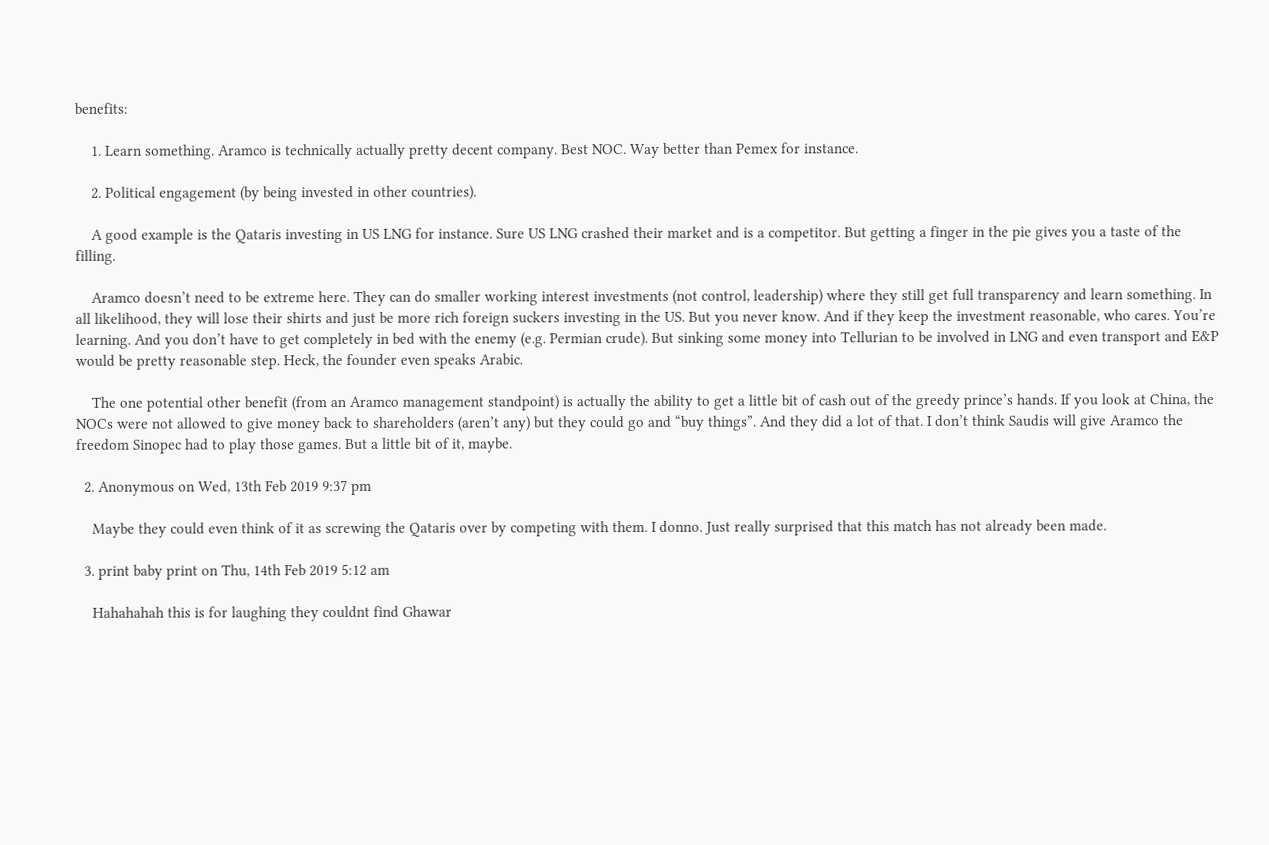benefits:

    1. Learn something. Aramco is technically actually pretty decent company. Best NOC. Way better than Pemex for instance.

    2. Political engagement (by being invested in other countries).

    A good example is the Qataris investing in US LNG for instance. Sure US LNG crashed their market and is a competitor. But getting a finger in the pie gives you a taste of the filling.

    Aramco doesn’t need to be extreme here. They can do smaller working interest investments (not control, leadership) where they still get full transparency and learn something. In all likelihood, they will lose their shirts and just be more rich foreign suckers investing in the US. But you never know. And if they keep the investment reasonable, who cares. You’re learning. And you don’t have to get completely in bed with the enemy (e.g. Permian crude). But sinking some money into Tellurian to be involved in LNG and even transport and E&P would be pretty reasonable step. Heck, the founder even speaks Arabic.

    The one potential other benefit (from an Aramco management standpoint) is actually the ability to get a little bit of cash out of the greedy prince’s hands. If you look at China, the NOCs were not allowed to give money back to shareholders (aren’t any) but they could go and “buy things”. And they did a lot of that. I don’t think Saudis will give Aramco the freedom Sinopec had to play those games. But a little bit of it, maybe.

  2. Anonymous on Wed, 13th Feb 2019 9:37 pm

    Maybe they could even think of it as screwing the Qataris over by competing with them. I donno. Just really surprised that this match has not already been made.

  3. print baby print on Thu, 14th Feb 2019 5:12 am

    Hahahahah this is for laughing they couldnt find Ghawar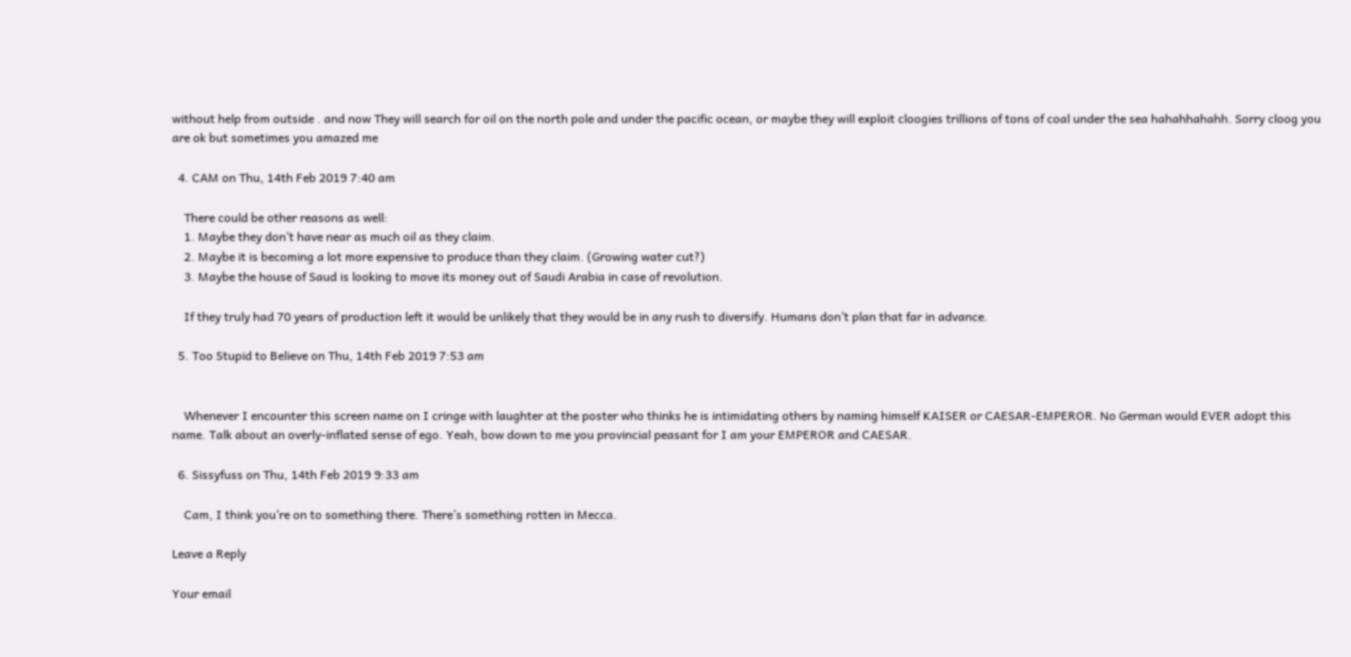without help from outside . and now They will search for oil on the north pole and under the pacific ocean, or maybe they will exploit cloogies trillions of tons of coal under the sea hahahhahahh. Sorry cloog you are ok but sometimes you amazed me

  4. CAM on Thu, 14th Feb 2019 7:40 am

    There could be other reasons as well:
    1. Maybe they don’t have near as much oil as they claim.
    2. Maybe it is becoming a lot more expensive to produce than they claim. (Growing water cut?)
    3. Maybe the house of Saud is looking to move its money out of Saudi Arabia in case of revolution.

    If they truly had 70 years of production left it would be unlikely that they would be in any rush to diversify. Humans don’t plan that far in advance.

  5. Too Stupid to Believe on Thu, 14th Feb 2019 7:53 am


    Whenever I encounter this screen name on I cringe with laughter at the poster who thinks he is intimidating others by naming himself KAISER or CAESAR-EMPEROR. No German would EVER adopt this name. Talk about an overly-inflated sense of ego. Yeah, bow down to me you provincial peasant for I am your EMPEROR and CAESAR.

  6. Sissyfuss on Thu, 14th Feb 2019 9:33 am

    Cam, I think you’re on to something there. There’s something rotten in Mecca.

Leave a Reply

Your email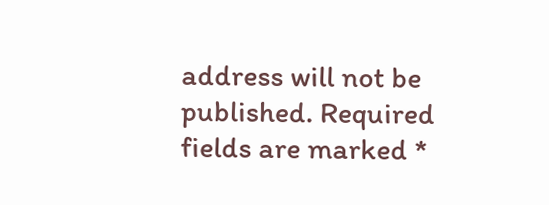address will not be published. Required fields are marked *